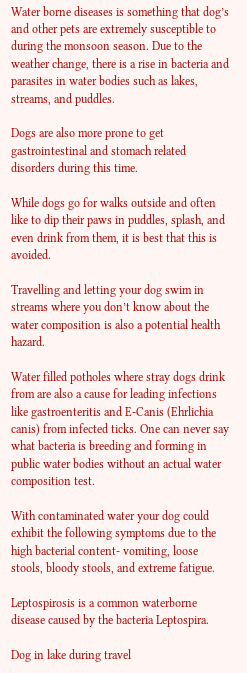Water borne diseases is something that dog’s and other pets are extremely susceptible to during the monsoon season. Due to the weather change, there is a rise in bacteria and parasites in water bodies such as lakes, streams, and puddles.

Dogs are also more prone to get gastrointestinal and stomach related disorders during this time.

While dogs go for walks outside and often like to dip their paws in puddles, splash, and even drink from them, it is best that this is avoided.

Travelling and letting your dog swim in streams where you don’t know about the water composition is also a potential health hazard.

Water filled potholes where stray dogs drink from are also a cause for leading infections like gastroenteritis and E-Canis (Ehrlichia canis) from infected ticks. One can never say what bacteria is breeding and forming in public water bodies without an actual water composition test.

With contaminated water your dog could exhibit the following symptoms due to the high bacterial content- vomiting, loose stools, bloody stools, and extreme fatigue.

Leptospirosis is a common waterborne disease caused by the bacteria Leptospira.

Dog in lake during travel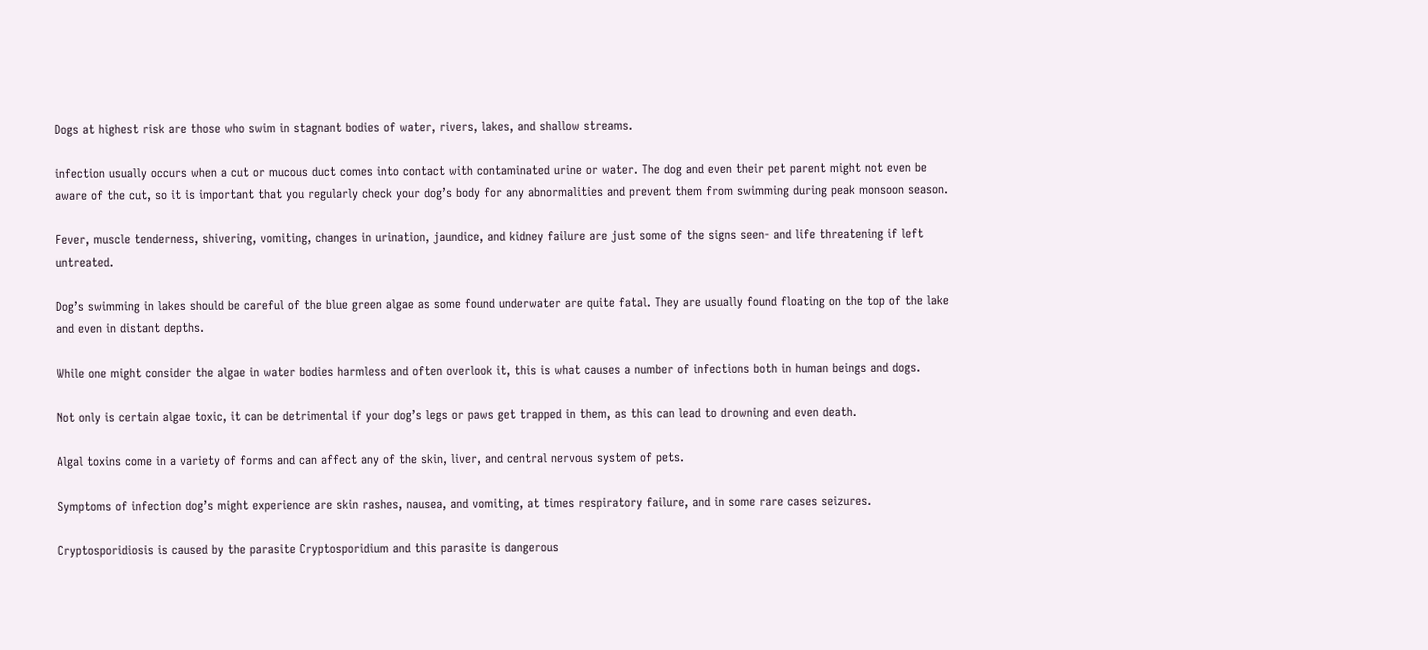Dogs at highest risk are those who swim in stagnant bodies of water, rivers, lakes, and shallow streams.

infection usually occurs when a cut or mucous duct comes into contact with contaminated urine or water. The dog and even their pet parent might not even be aware of the cut, so it is important that you regularly check your dog’s body for any abnormalities and prevent them from swimming during peak monsoon season.

Fever, muscle tenderness, shivering, vomiting, changes in urination, jaundice, and kidney failure are just some of the signs seen- and life threatening if left untreated.

Dog’s swimming in lakes should be careful of the blue green algae as some found underwater are quite fatal. They are usually found floating on the top of the lake and even in distant depths.

While one might consider the algae in water bodies harmless and often overlook it, this is what causes a number of infections both in human beings and dogs.

Not only is certain algae toxic, it can be detrimental if your dog’s legs or paws get trapped in them, as this can lead to drowning and even death.

Algal toxins come in a variety of forms and can affect any of the skin, liver, and central nervous system of pets.

Symptoms of infection dog’s might experience are skin rashes, nausea, and vomiting, at times respiratory failure, and in some rare cases seizures.

Cryptosporidiosis is caused by the parasite Cryptosporidium and this parasite is dangerous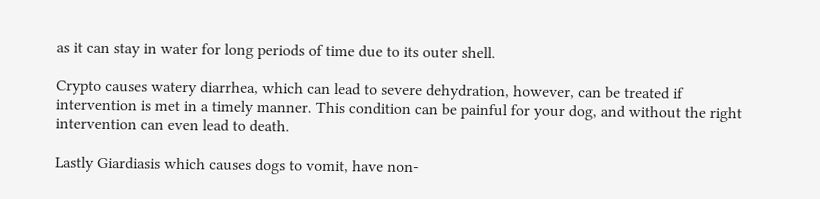as it can stay in water for long periods of time due to its outer shell.

Crypto causes watery diarrhea, which can lead to severe dehydration, however, can be treated if intervention is met in a timely manner. This condition can be painful for your dog, and without the right intervention can even lead to death.

Lastly Giardiasis which causes dogs to vomit, have non-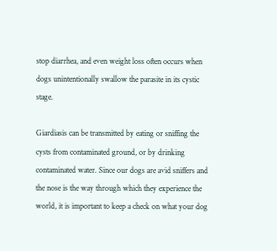stop diarrhea, and even weight loss often occurs when dogs unintentionally swallow the parasite in its cystic stage.

Giardiasis can be transmitted by eating or sniffing the cysts from contaminated ground, or by drinking contaminated water. Since our dogs are avid sniffers and the nose is the way through which they experience the world, it is important to keep a check on what your dog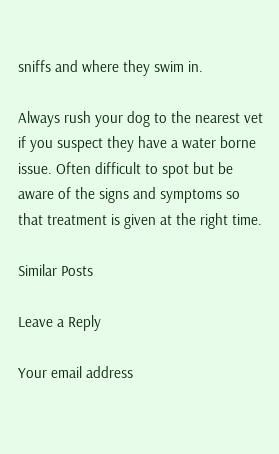sniffs and where they swim in.

Always rush your dog to the nearest vet if you suspect they have a water borne issue. Often difficult to spot but be aware of the signs and symptoms so that treatment is given at the right time.

Similar Posts

Leave a Reply

Your email address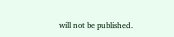will not be published.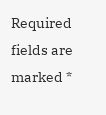Required fields are marked *